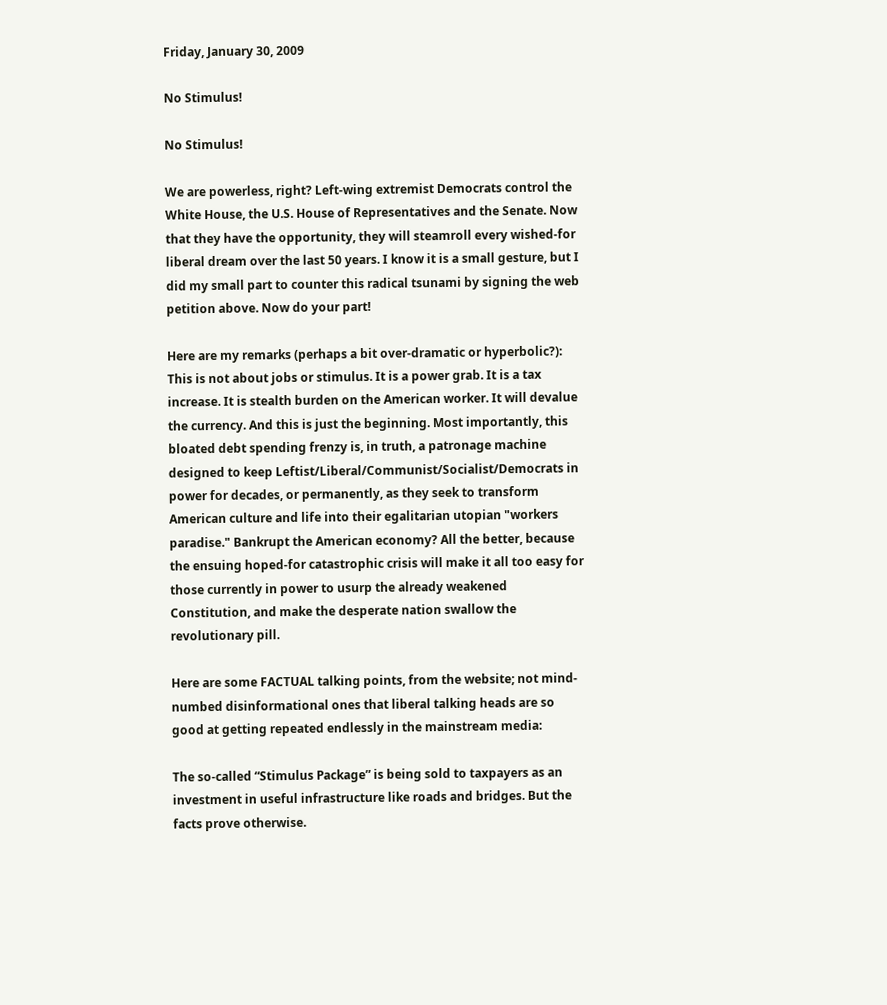Friday, January 30, 2009

No Stimulus!

No Stimulus!

We are powerless, right? Left-wing extremist Democrats control the White House, the U.S. House of Representatives and the Senate. Now that they have the opportunity, they will steamroll every wished-for liberal dream over the last 50 years. I know it is a small gesture, but I did my small part to counter this radical tsunami by signing the web petition above. Now do your part!

Here are my remarks (perhaps a bit over-dramatic or hyperbolic?):
This is not about jobs or stimulus. It is a power grab. It is a tax increase. It is stealth burden on the American worker. It will devalue the currency. And this is just the beginning. Most importantly, this bloated debt spending frenzy is, in truth, a patronage machine designed to keep Leftist/Liberal/Communist/Socialist/Democrats in power for decades, or permanently, as they seek to transform American culture and life into their egalitarian utopian "workers paradise." Bankrupt the American economy? All the better, because the ensuing hoped-for catastrophic crisis will make it all too easy for those currently in power to usurp the already weakened Constitution, and make the desperate nation swallow the revolutionary pill.

Here are some FACTUAL talking points, from the website; not mind-numbed disinformational ones that liberal talking heads are so good at getting repeated endlessly in the mainstream media:

The so-called “Stimulus Package” is being sold to taxpayers as an investment in useful infrastructure like roads and bridges. But the facts prove otherwise.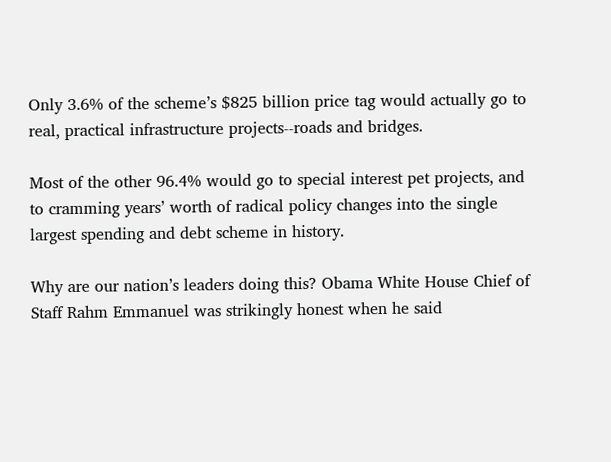Only 3.6% of the scheme’s $825 billion price tag would actually go to real, practical infrastructure projects--roads and bridges.

Most of the other 96.4% would go to special interest pet projects, and to cramming years’ worth of radical policy changes into the single largest spending and debt scheme in history.

Why are our nation’s leaders doing this? Obama White House Chief of Staff Rahm Emmanuel was strikingly honest when he said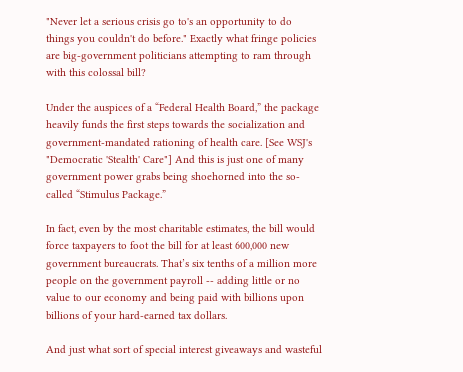"Never let a serious crisis go to's an opportunity to do things you couldn't do before." Exactly what fringe policies are big-government politicians attempting to ram through with this colossal bill?

Under the auspices of a “Federal Health Board,” the package heavily funds the first steps towards the socialization and government-mandated rationing of health care. [See WSJ's "Democratic 'Stealth' Care"] And this is just one of many government power grabs being shoehorned into the so-called “Stimulus Package.”

In fact, even by the most charitable estimates, the bill would force taxpayers to foot the bill for at least 600,000 new government bureaucrats. That’s six tenths of a million more people on the government payroll -- adding little or no value to our economy and being paid with billions upon billions of your hard-earned tax dollars.

And just what sort of special interest giveaways and wasteful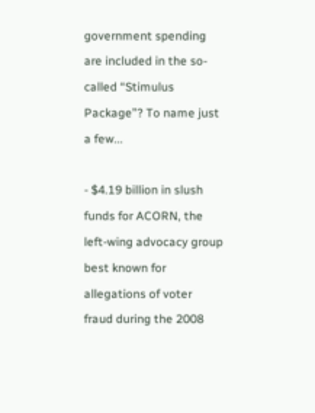government spending are included in the so-called “Stimulus Package”? To name just a few...

- $4.19 billion in slush funds for ACORN, the left-wing advocacy group best known for allegations of voter fraud during the 2008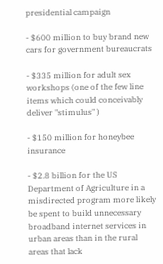presidential campaign

- $600 million to buy brand new cars for government bureaucrats

- $335 million for adult sex workshops (one of the few line items which could conceivably deliver "stimulus" )

- $150 million for honeybee insurance

- $2.8 billion for the US Department of Agriculture in a misdirected program more likely be spent to build unnecessary broadband internet services in urban areas than in the rural areas that lack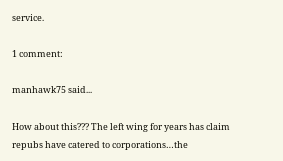service.

1 comment:

manhawk75 said...

How about this??? The left wing for years has claim repubs have catered to corporations…the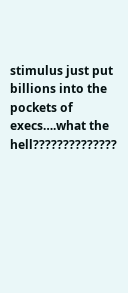stimulus just put billions into the pockets of execs….what the hell??????????????